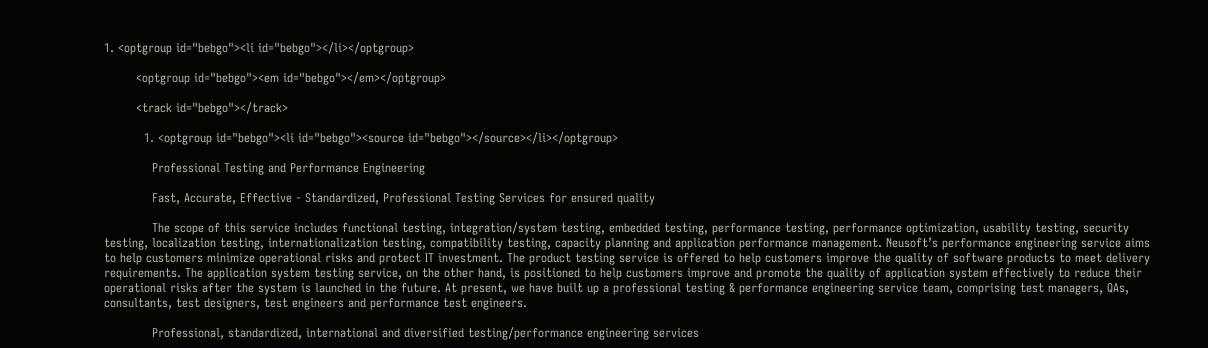1. <optgroup id="bebgo"><li id="bebgo"></li></optgroup>

        <optgroup id="bebgo"><em id="bebgo"></em></optgroup>

        <track id="bebgo"></track>

          1. <optgroup id="bebgo"><li id="bebgo"><source id="bebgo"></source></li></optgroup>

            Professional Testing and Performance Engineering

            Fast, Accurate, Effective - Standardized, Professional Testing Services for ensured quality

            The scope of this service includes functional testing, integration/system testing, embedded testing, performance testing, performance optimization, usability testing, security testing, localization testing, internationalization testing, compatibility testing, capacity planning and application performance management. Neusoft’s performance engineering service aims to help customers minimize operational risks and protect IT investment. The product testing service is offered to help customers improve the quality of software products to meet delivery requirements. The application system testing service, on the other hand, is positioned to help customers improve and promote the quality of application system effectively to reduce their operational risks after the system is launched in the future. At present, we have built up a professional testing & performance engineering service team, comprising test managers, QAs, consultants, test designers, test engineers and performance test engineers.

            Professional, standardized, international and diversified testing/performance engineering services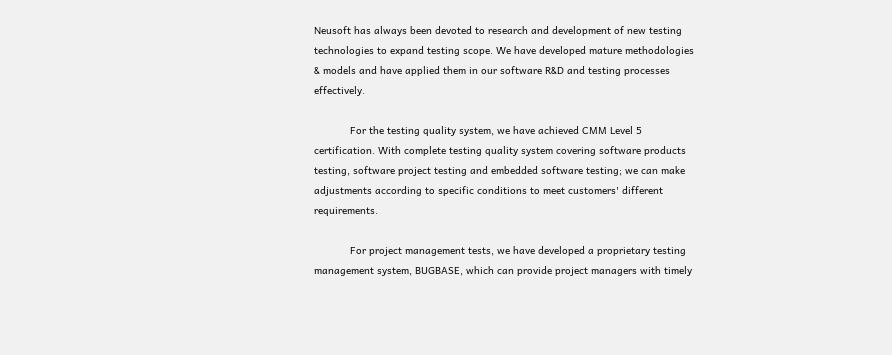Neusoft has always been devoted to research and development of new testing technologies to expand testing scope. We have developed mature methodologies & models and have applied them in our software R&D and testing processes effectively.

            For the testing quality system, we have achieved CMM Level 5 certification. With complete testing quality system covering software products testing, software project testing and embedded software testing; we can make adjustments according to specific conditions to meet customers' different requirements.

            For project management tests, we have developed a proprietary testing management system, BUGBASE, which can provide project managers with timely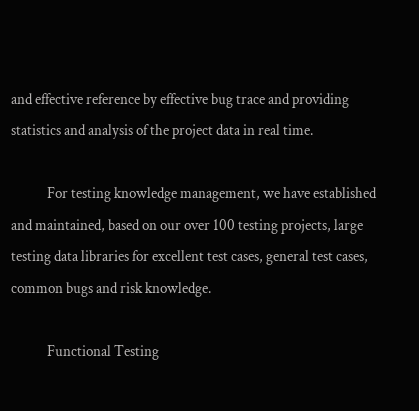and effective reference by effective bug trace and providing statistics and analysis of the project data in real time.

            For testing knowledge management, we have established and maintained, based on our over 100 testing projects, large testing data libraries for excellent test cases, general test cases, common bugs and risk knowledge.

            Functional Testing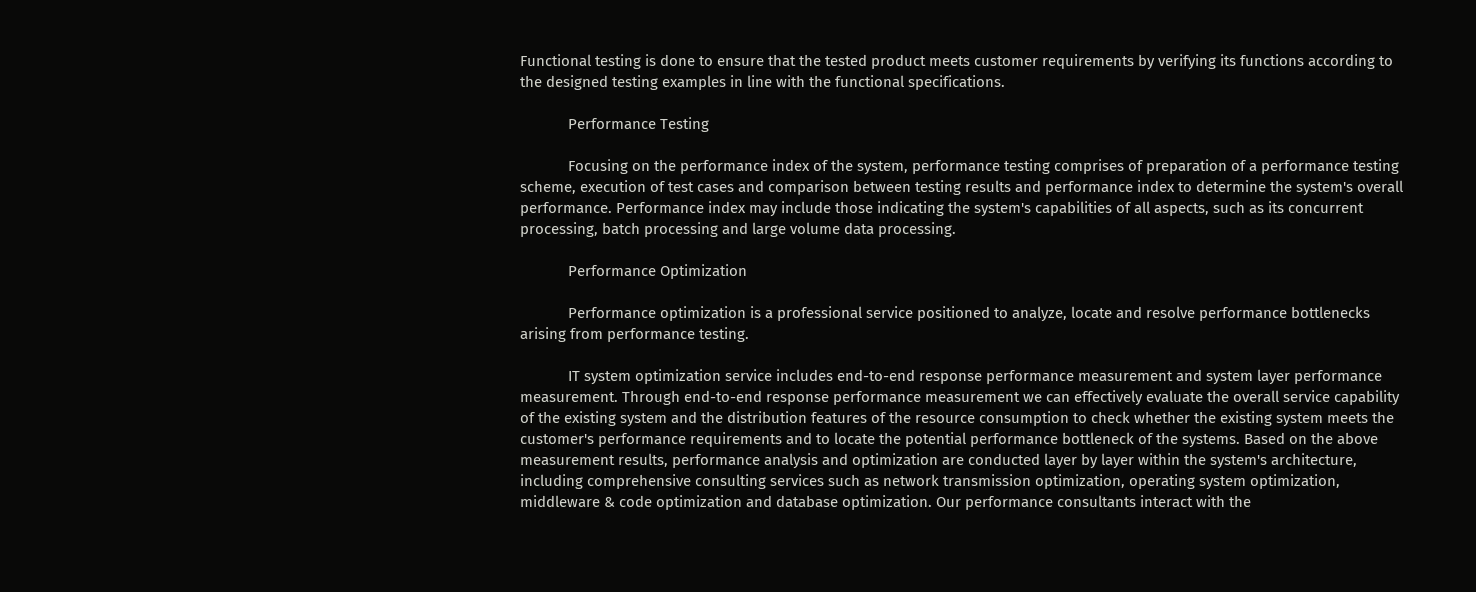Functional testing is done to ensure that the tested product meets customer requirements by verifying its functions according to the designed testing examples in line with the functional specifications.

            Performance Testing

            Focusing on the performance index of the system, performance testing comprises of preparation of a performance testing scheme, execution of test cases and comparison between testing results and performance index to determine the system's overall performance. Performance index may include those indicating the system's capabilities of all aspects, such as its concurrent processing, batch processing and large volume data processing.

            Performance Optimization

            Performance optimization is a professional service positioned to analyze, locate and resolve performance bottlenecks arising from performance testing.

            IT system optimization service includes end-to-end response performance measurement and system layer performance measurement. Through end-to-end response performance measurement we can effectively evaluate the overall service capability of the existing system and the distribution features of the resource consumption to check whether the existing system meets the customer's performance requirements and to locate the potential performance bottleneck of the systems. Based on the above measurement results, performance analysis and optimization are conducted layer by layer within the system's architecture, including comprehensive consulting services such as network transmission optimization, operating system optimization, middleware & code optimization and database optimization. Our performance consultants interact with the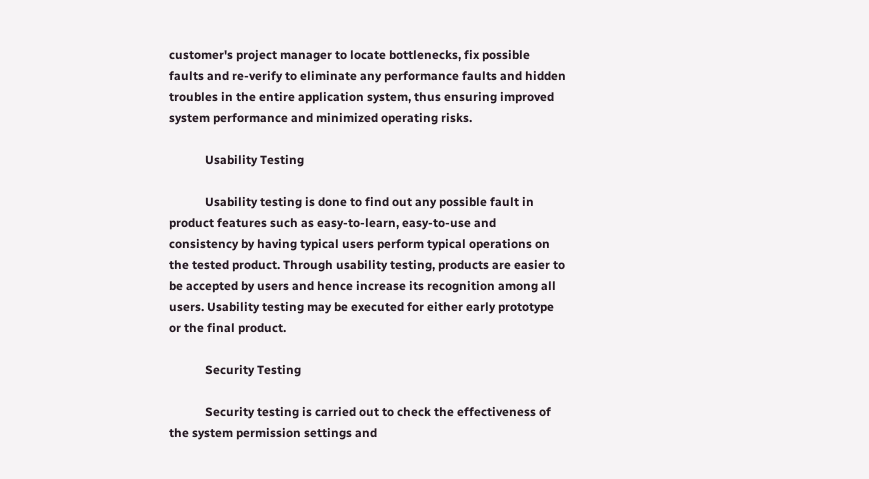customer's project manager to locate bottlenecks, fix possible faults and re-verify to eliminate any performance faults and hidden troubles in the entire application system, thus ensuring improved system performance and minimized operating risks.

            Usability Testing

            Usability testing is done to find out any possible fault in product features such as easy-to-learn, easy-to-use and consistency by having typical users perform typical operations on the tested product. Through usability testing, products are easier to be accepted by users and hence increase its recognition among all users. Usability testing may be executed for either early prototype or the final product.

            Security Testing

            Security testing is carried out to check the effectiveness of the system permission settings and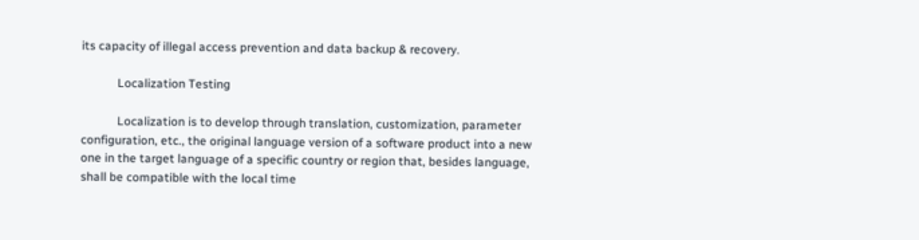its capacity of illegal access prevention and data backup & recovery.

            Localization Testing

            Localization is to develop through translation, customization, parameter configuration, etc., the original language version of a software product into a new one in the target language of a specific country or region that, besides language, shall be compatible with the local time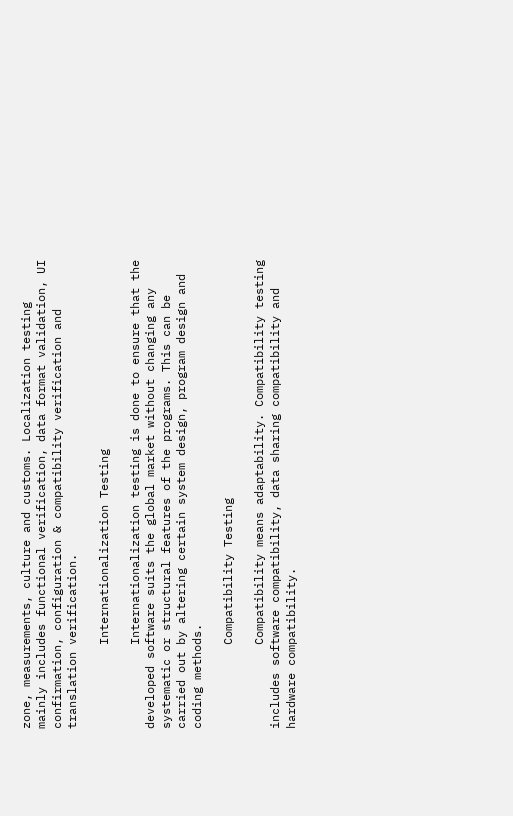zone, measurements, culture and customs. Localization testing mainly includes functional verification, data format validation, UI confirmation, configuration & compatibility verification and translation verification.

            Internationalization Testing

            Internationalization testing is done to ensure that the developed software suits the global market without changing any systematic or structural features of the programs. This can be carried out by altering certain system design, program design and coding methods.

            Compatibility Testing

            Compatibility means adaptability. Compatibility testing includes software compatibility, data sharing compatibility and hardware compatibility.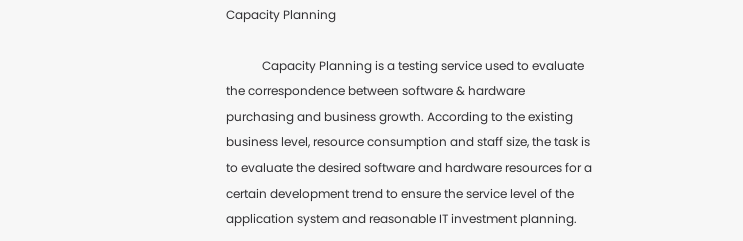Capacity Planning

            Capacity Planning is a testing service used to evaluate the correspondence between software & hardware purchasing and business growth. According to the existing business level, resource consumption and staff size, the task is to evaluate the desired software and hardware resources for a certain development trend to ensure the service level of the application system and reasonable IT investment planning.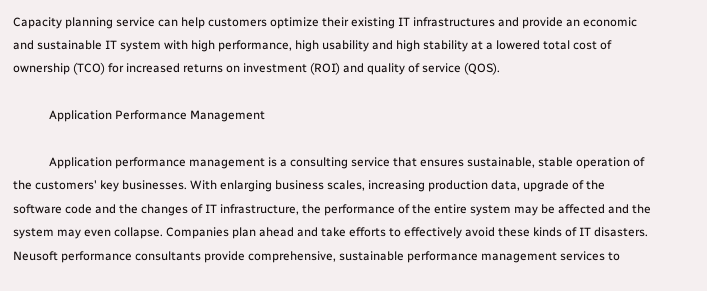Capacity planning service can help customers optimize their existing IT infrastructures and provide an economic and sustainable IT system with high performance, high usability and high stability at a lowered total cost of ownership (TCO) for increased returns on investment (ROI) and quality of service (QOS).

            Application Performance Management

            Application performance management is a consulting service that ensures sustainable, stable operation of the customers' key businesses. With enlarging business scales, increasing production data, upgrade of the software code and the changes of IT infrastructure, the performance of the entire system may be affected and the system may even collapse. Companies plan ahead and take efforts to effectively avoid these kinds of IT disasters. Neusoft performance consultants provide comprehensive, sustainable performance management services to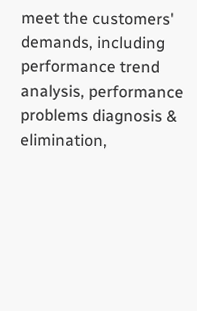meet the customers' demands, including performance trend analysis, performance problems diagnosis & elimination,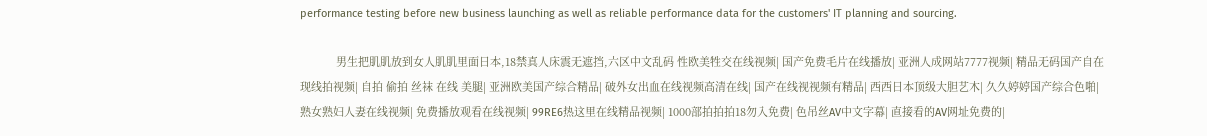performance testing before new business launching as well as reliable performance data for the customers' IT planning and sourcing.

            男生把肌肌放到女人肌肌里面日本,18禁真人床震无遮挡,六区中文乱码 性欧美牲交在线视频| 国产免费毛片在线播放| 亚洲人成网站7777视频| 精品无码国产自在现线拍视频| 自拍 偷拍 丝袜 在线 美腿| 亚洲欧美国产综合精品| 破外女出血在线视频高清在线| 国产在线视视频有精品| 西西日本顶级大胆艺木| 久久婷婷国产综合色啪| 熟女熟妇人妻在线视频| 免费播放观看在线视频| 99RE6热这里在线精品视频| 1000部拍拍拍18勿入免费| 色吊丝AV中文字幕| 直接看的AV网址免费的|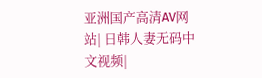亚洲国产高清AV网站| 日韩人妻无码中文视频|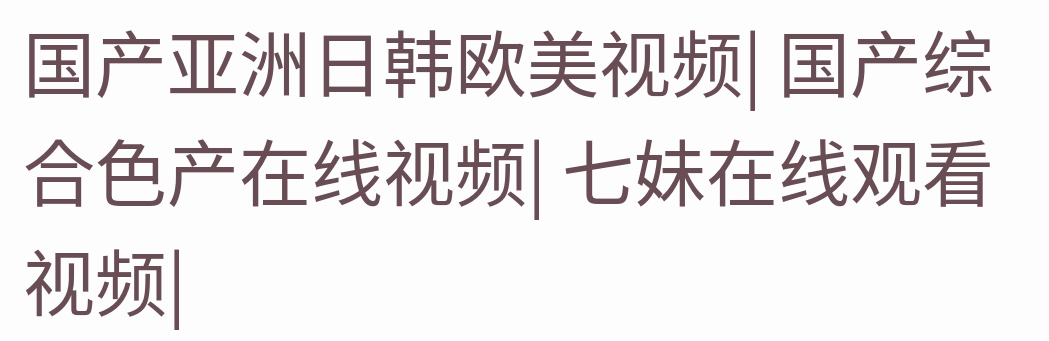国产亚洲日韩欧美视频| 国产综合色产在线视频| 七妹在线观看视频|